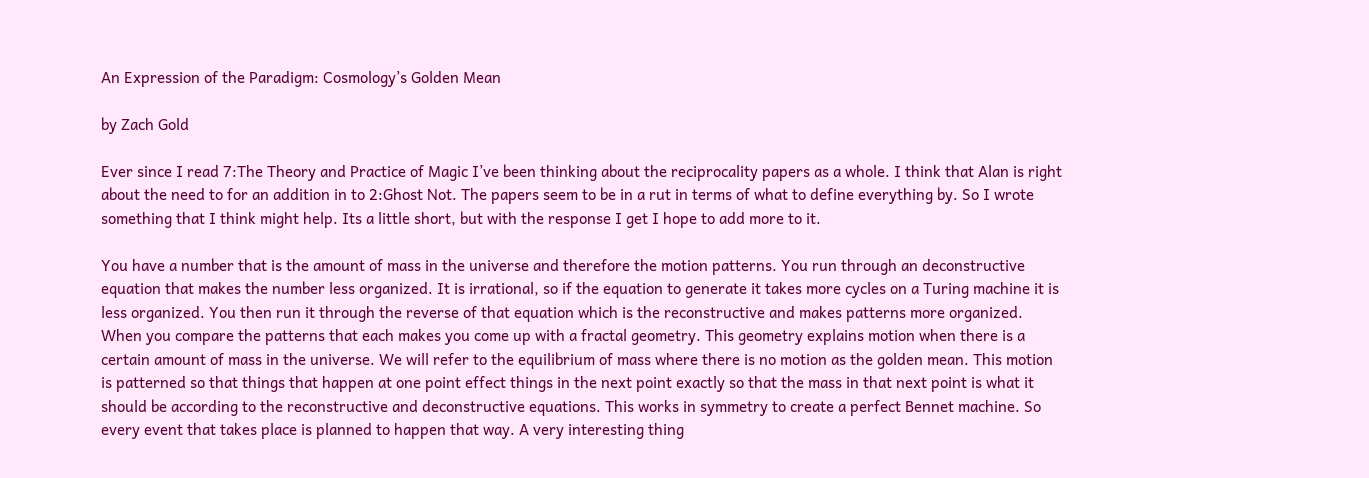An Expression of the Paradigm: Cosmology’s Golden Mean

by Zach Gold

Ever since I read 7:The Theory and Practice of Magic I’ve been thinking about the reciprocality papers as a whole. I think that Alan is right about the need to for an addition in to 2:Ghost Not. The papers seem to be in a rut in terms of what to define everything by. So I wrote something that I think might help. Its a little short, but with the response I get I hope to add more to it.

You have a number that is the amount of mass in the universe and therefore the motion patterns. You run through an deconstructive equation that makes the number less organized. It is irrational, so if the equation to generate it takes more cycles on a Turing machine it is less organized. You then run it through the reverse of that equation which is the reconstructive and makes patterns more organized. When you compare the patterns that each makes you come up with a fractal geometry. This geometry explains motion when there is a certain amount of mass in the universe. We will refer to the equilibrium of mass where there is no motion as the golden mean. This motion is patterned so that things that happen at one point effect things in the next point exactly so that the mass in that next point is what it should be according to the reconstructive and deconstructive equations. This works in symmetry to create a perfect Bennet machine. So every event that takes place is planned to happen that way. A very interesting thing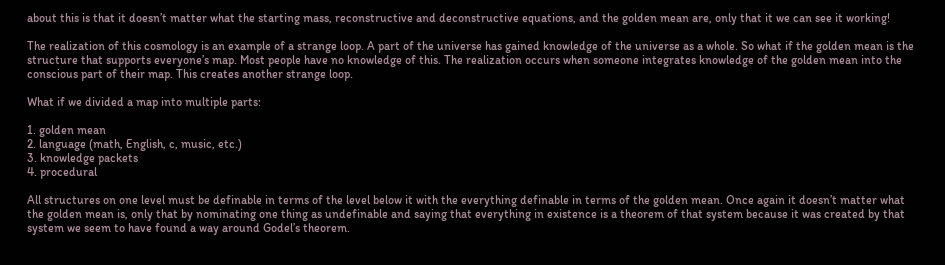about this is that it doesn’t matter what the starting mass, reconstructive and deconstructive equations, and the golden mean are, only that it we can see it working!

The realization of this cosmology is an example of a strange loop. A part of the universe has gained knowledge of the universe as a whole. So what if the golden mean is the structure that supports everyone’s map. Most people have no knowledge of this. The realization occurs when someone integrates knowledge of the golden mean into the conscious part of their map. This creates another strange loop.

What if we divided a map into multiple parts:

1. golden mean
2. language (math, English, c, music, etc.)
3. knowledge packets
4. procedural

All structures on one level must be definable in terms of the level below it with the everything definable in terms of the golden mean. Once again it doesn’t matter what the golden mean is, only that by nominating one thing as undefinable and saying that everything in existence is a theorem of that system because it was created by that system we seem to have found a way around Godel’s theorem.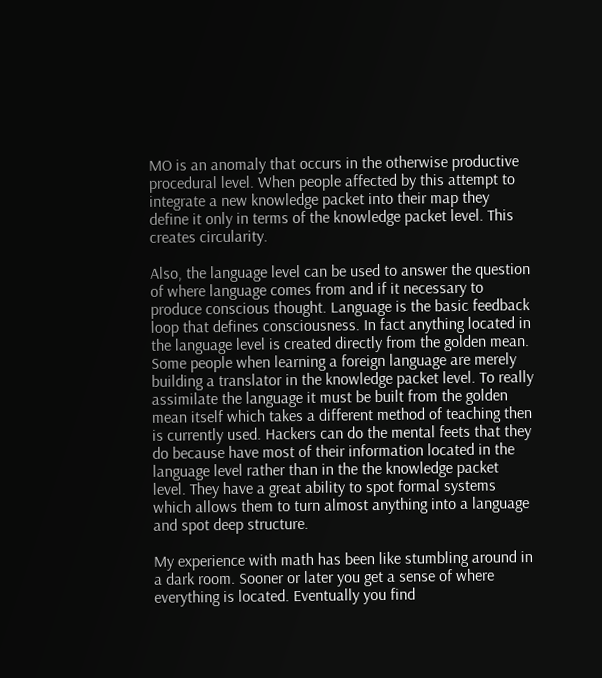MO is an anomaly that occurs in the otherwise productive procedural level. When people affected by this attempt to integrate a new knowledge packet into their map they define it only in terms of the knowledge packet level. This creates circularity.

Also, the language level can be used to answer the question of where language comes from and if it necessary to produce conscious thought. Language is the basic feedback loop that defines consciousness. In fact anything located in the language level is created directly from the golden mean. Some people when learning a foreign language are merely building a translator in the knowledge packet level. To really assimilate the language it must be built from the golden mean itself which takes a different method of teaching then is currently used. Hackers can do the mental feets that they do because have most of their information located in the language level rather than in the the knowledge packet level. They have a great ability to spot formal systems which allows them to turn almost anything into a language and spot deep structure.

My experience with math has been like stumbling around in a dark room. Sooner or later you get a sense of where everything is located. Eventually you find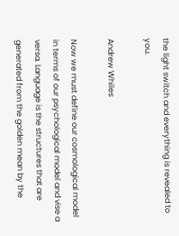the light switch and everything is revealed to you.

Andrew Whiles

Now we must define our cosmological model in terms of our psychological model and vise a versa. Language is the structures that are generated from the golden mean by the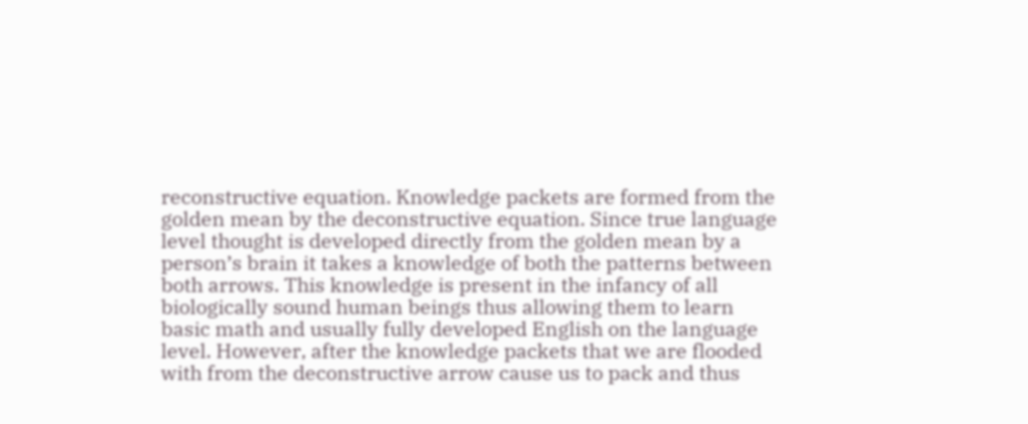reconstructive equation. Knowledge packets are formed from the golden mean by the deconstructive equation. Since true language level thought is developed directly from the golden mean by a person’s brain it takes a knowledge of both the patterns between both arrows. This knowledge is present in the infancy of all biologically sound human beings thus allowing them to learn basic math and usually fully developed English on the language level. However, after the knowledge packets that we are flooded with from the deconstructive arrow cause us to pack and thus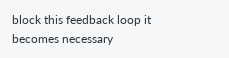block this feedback loop it becomes necessary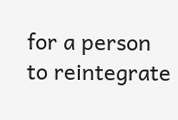for a person to reintegrate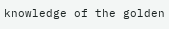knowledge of the golden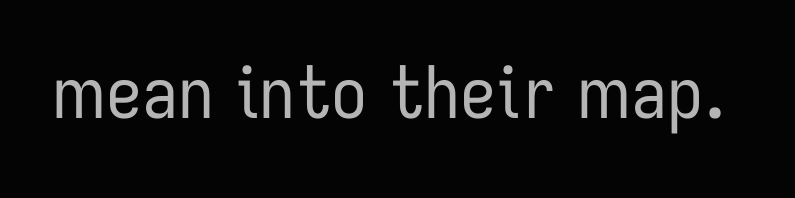mean into their map.